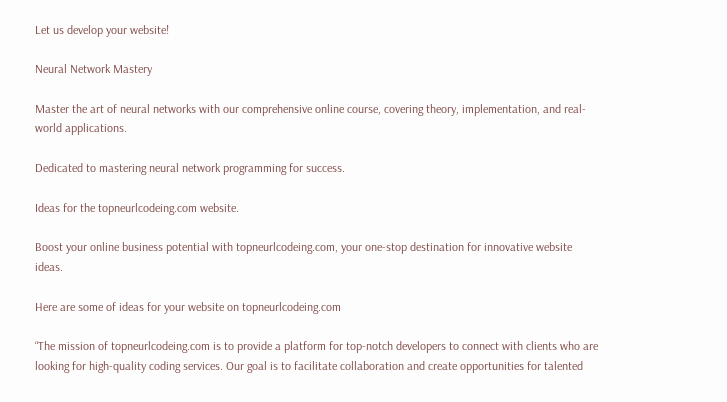Let us develop your website!

Neural Network Mastery

Master the art of neural networks with our comprehensive online course, covering theory, implementation, and real-world applications.

Dedicated to mastering neural network programming for success.

Ideas for the topneurlcodeing.com website.

Boost your online business potential with topneurlcodeing.com, your one-stop destination for innovative website ideas.

Here are some of ideas for your website on topneurlcodeing.com

“The mission of topneurlcodeing.com is to provide a platform for top-notch developers to connect with clients who are looking for high-quality coding services. Our goal is to facilitate collaboration and create opportunities for talented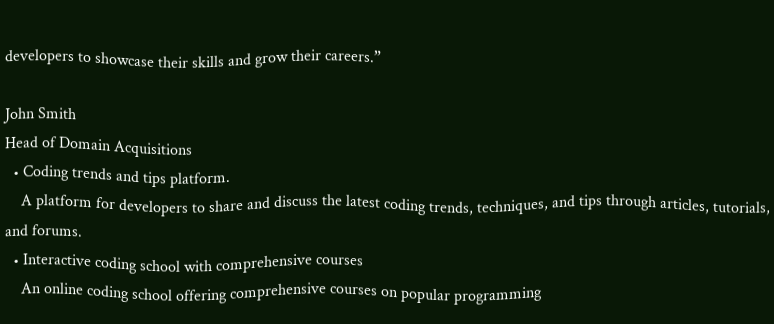developers to showcase their skills and grow their careers.”

John Smith
Head of Domain Acquisitions
  • Coding trends and tips platform.
    A platform for developers to share and discuss the latest coding trends, techniques, and tips through articles, tutorials, and forums.
  • Interactive coding school with comprehensive courses
    An online coding school offering comprehensive courses on popular programming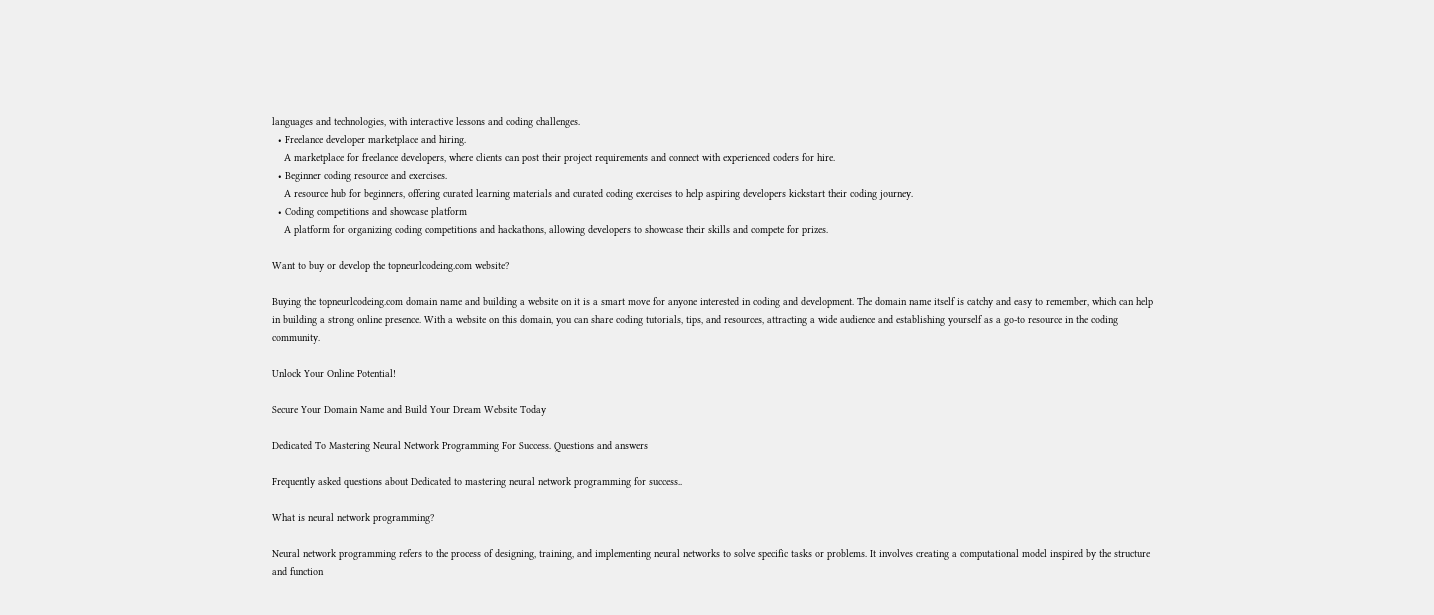languages and technologies, with interactive lessons and coding challenges.
  • Freelance developer marketplace and hiring.
    A marketplace for freelance developers, where clients can post their project requirements and connect with experienced coders for hire.
  • Beginner coding resource and exercises.
    A resource hub for beginners, offering curated learning materials and curated coding exercises to help aspiring developers kickstart their coding journey.
  • Coding competitions and showcase platform
    A platform for organizing coding competitions and hackathons, allowing developers to showcase their skills and compete for prizes.

Want to buy or develop the topneurlcodeing.com website?

Buying the topneurlcodeing.com domain name and building a website on it is a smart move for anyone interested in coding and development. The domain name itself is catchy and easy to remember, which can help in building a strong online presence. With a website on this domain, you can share coding tutorials, tips, and resources, attracting a wide audience and establishing yourself as a go-to resource in the coding community.

Unlock Your Online Potential!

Secure Your Domain Name and Build Your Dream Website Today

Dedicated To Mastering Neural Network Programming For Success. Questions and answers

Frequently asked questions about Dedicated to mastering neural network programming for success..

What is neural network programming?

Neural network programming refers to the process of designing, training, and implementing neural networks to solve specific tasks or problems. It involves creating a computational model inspired by the structure and function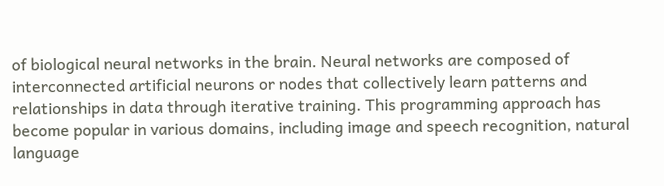of biological neural networks in the brain. Neural networks are composed of interconnected artificial neurons or nodes that collectively learn patterns and relationships in data through iterative training. This programming approach has become popular in various domains, including image and speech recognition, natural language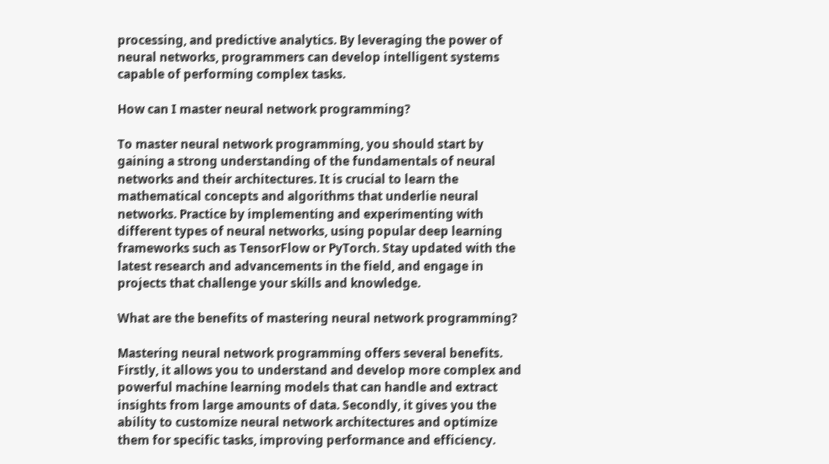processing, and predictive analytics. By leveraging the power of neural networks, programmers can develop intelligent systems capable of performing complex tasks.

How can I master neural network programming?

To master neural network programming, you should start by gaining a strong understanding of the fundamentals of neural networks and their architectures. It is crucial to learn the mathematical concepts and algorithms that underlie neural networks. Practice by implementing and experimenting with different types of neural networks, using popular deep learning frameworks such as TensorFlow or PyTorch. Stay updated with the latest research and advancements in the field, and engage in projects that challenge your skills and knowledge.

What are the benefits of mastering neural network programming?

Mastering neural network programming offers several benefits. Firstly, it allows you to understand and develop more complex and powerful machine learning models that can handle and extract insights from large amounts of data. Secondly, it gives you the ability to customize neural network architectures and optimize them for specific tasks, improving performance and efficiency.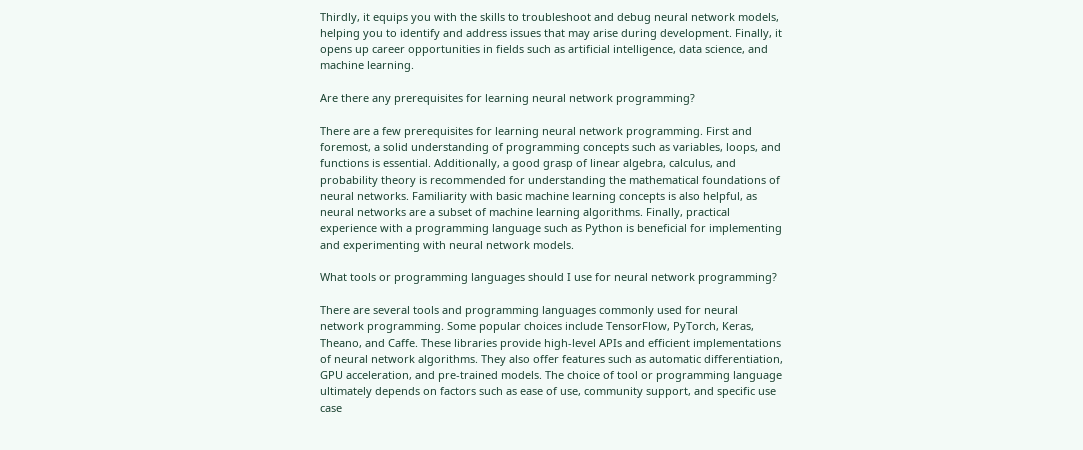Thirdly, it equips you with the skills to troubleshoot and debug neural network models, helping you to identify and address issues that may arise during development. Finally, it opens up career opportunities in fields such as artificial intelligence, data science, and machine learning.

Are there any prerequisites for learning neural network programming?

There are a few prerequisites for learning neural network programming. First and foremost, a solid understanding of programming concepts such as variables, loops, and functions is essential. Additionally, a good grasp of linear algebra, calculus, and probability theory is recommended for understanding the mathematical foundations of neural networks. Familiarity with basic machine learning concepts is also helpful, as neural networks are a subset of machine learning algorithms. Finally, practical experience with a programming language such as Python is beneficial for implementing and experimenting with neural network models.

What tools or programming languages should I use for neural network programming?

There are several tools and programming languages commonly used for neural network programming. Some popular choices include TensorFlow, PyTorch, Keras, Theano, and Caffe. These libraries provide high-level APIs and efficient implementations of neural network algorithms. They also offer features such as automatic differentiation, GPU acceleration, and pre-trained models. The choice of tool or programming language ultimately depends on factors such as ease of use, community support, and specific use case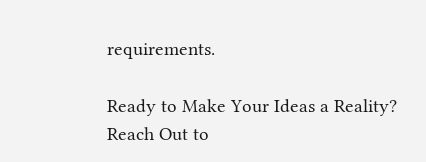requirements.

Ready to Make Your Ideas a Reality?
Reach Out to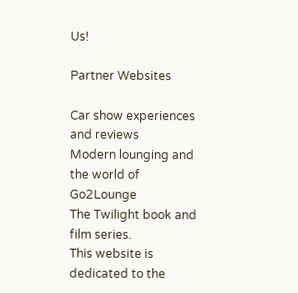Us!

Partner Websites

Car show experiences and reviews
Modern lounging and the world of Go2Lounge
The Twilight book and film series.
This website is dedicated to the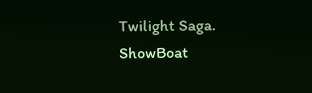Twilight Saga.
ShowBoat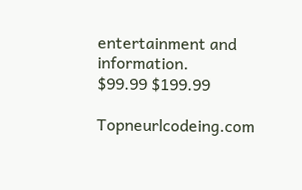entertainment and information.
$99.99 $199.99

Topneurlcodeing.com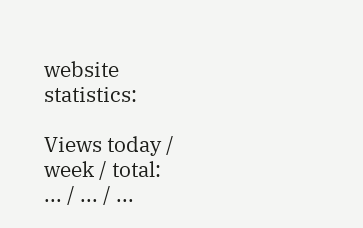website statistics:

Views today / week / total:
... / ... / ...